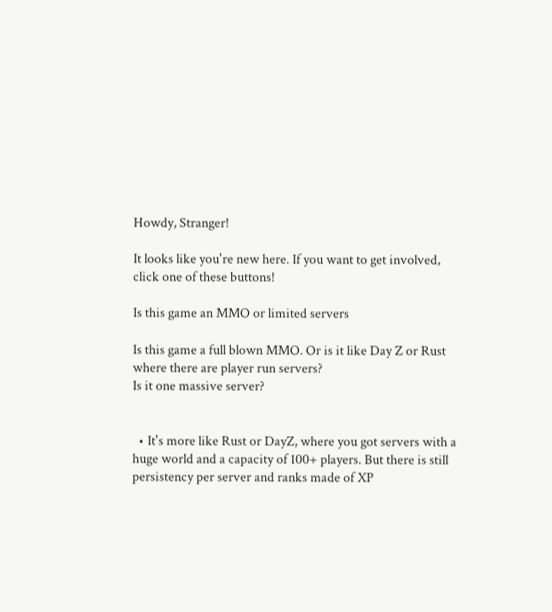Howdy, Stranger!

It looks like you're new here. If you want to get involved, click one of these buttons!

Is this game an MMO or limited servers

Is this game a full blown MMO. Or is it like Day Z or Rust where there are player run servers?
Is it one massive server?


  • It's more like Rust or DayZ, where you got servers with a huge world and a capacity of 100+ players. But there is still persistency per server and ranks made of XP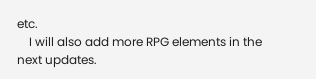etc.
    I will also add more RPG elements in the next updates.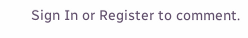Sign In or Register to comment.